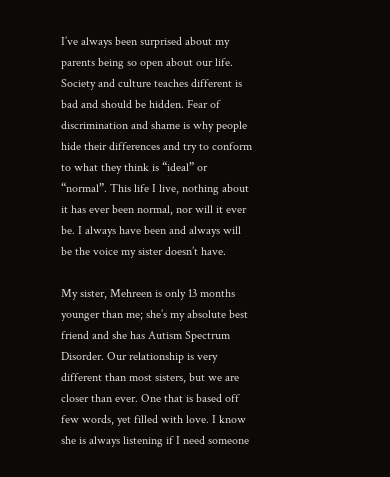I’ve always been surprised about my parents being so open about our life. Society and culture teaches different is bad and should be hidden. Fear of discrimination and shame is why people hide their differences and try to conform to what they think is “ideal” or “normal”. This life I live, nothing about it has ever been normal, nor will it ever be. I always have been and always will be the voice my sister doesn’t have.

My sister, Mehreen is only 13 months younger than me; she’s my absolute best friend and she has Autism Spectrum Disorder. Our relationship is very different than most sisters, but we are closer than ever. One that is based off few words, yet filled with love. I know she is always listening if I need someone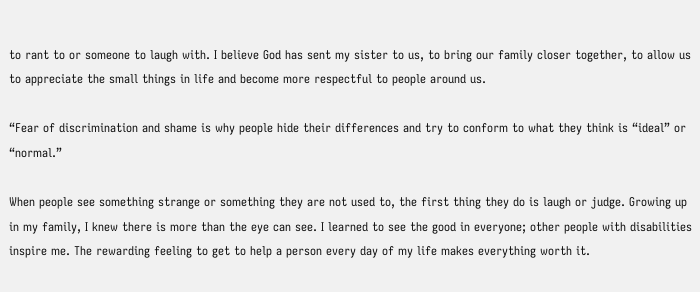to rant to or someone to laugh with. I believe God has sent my sister to us, to bring our family closer together, to allow us to appreciate the small things in life and become more respectful to people around us.

“Fear of discrimination and shame is why people hide their differences and try to conform to what they think is “ideal” or “normal.”

When people see something strange or something they are not used to, the first thing they do is laugh or judge. Growing up in my family, I knew there is more than the eye can see. I learned to see the good in everyone; other people with disabilities inspire me. The rewarding feeling to get to help a person every day of my life makes everything worth it.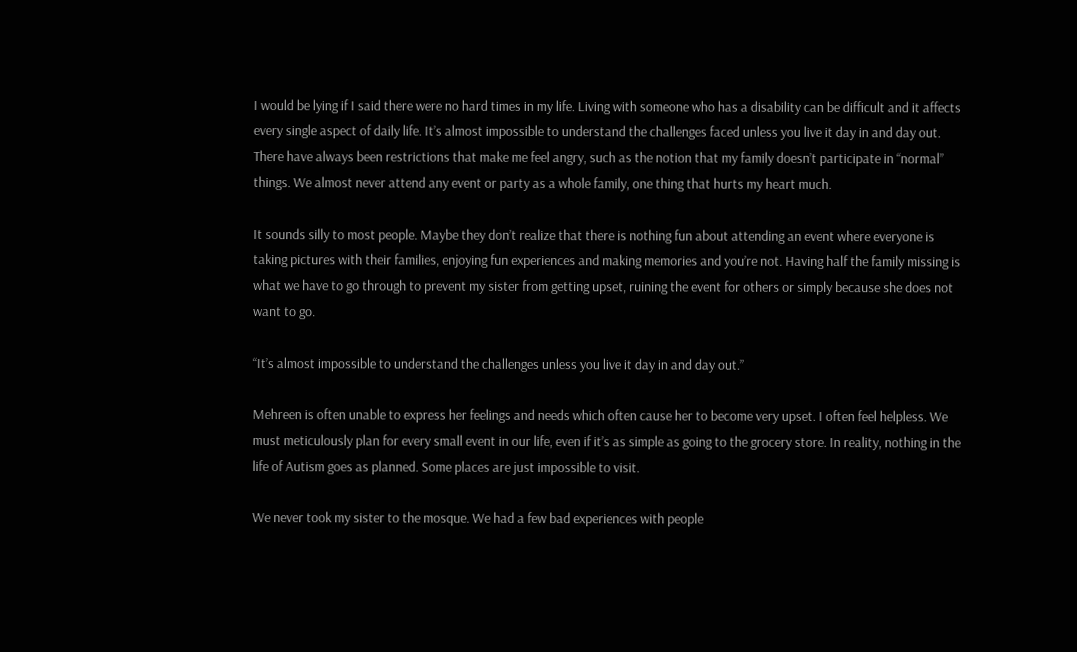I would be lying if I said there were no hard times in my life. Living with someone who has a disability can be difficult and it affects every single aspect of daily life. It’s almost impossible to understand the challenges faced unless you live it day in and day out. There have always been restrictions that make me feel angry, such as the notion that my family doesn’t participate in “normal” things. We almost never attend any event or party as a whole family, one thing that hurts my heart much.

It sounds silly to most people. Maybe they don’t realize that there is nothing fun about attending an event where everyone is taking pictures with their families, enjoying fun experiences and making memories and you’re not. Having half the family missing is what we have to go through to prevent my sister from getting upset, ruining the event for others or simply because she does not want to go.

“It’s almost impossible to understand the challenges unless you live it day in and day out.”

Mehreen is often unable to express her feelings and needs which often cause her to become very upset. I often feel helpless. We must meticulously plan for every small event in our life, even if it’s as simple as going to the grocery store. In reality, nothing in the life of Autism goes as planned. Some places are just impossible to visit.

We never took my sister to the mosque. We had a few bad experiences with people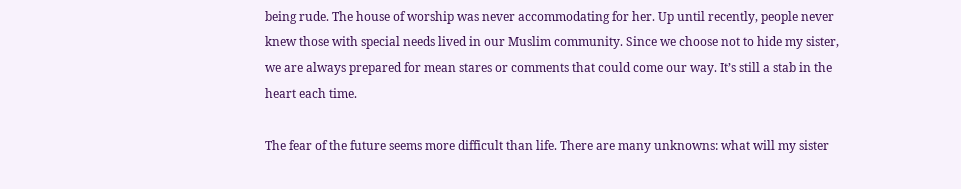being rude. The house of worship was never accommodating for her. Up until recently, people never knew those with special needs lived in our Muslim community. Since we choose not to hide my sister, we are always prepared for mean stares or comments that could come our way. It’s still a stab in the heart each time.

The fear of the future seems more difficult than life. There are many unknowns: what will my sister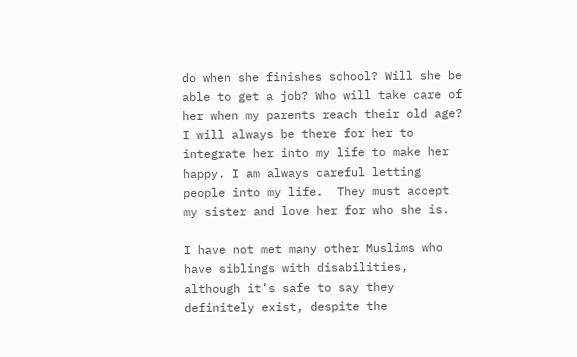do when she finishes school? Will she be able to get a job? Who will take care of her when my parents reach their old age? I will always be there for her to integrate her into my life to make her happy. I am always careful letting people into my life.  They must accept my sister and love her for who she is.

I have not met many other Muslims who have siblings with disabilities, although it’s safe to say they definitely exist, despite the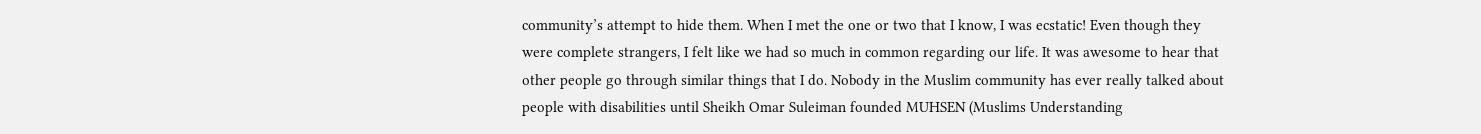community’s attempt to hide them. When I met the one or two that I know, I was ecstatic! Even though they were complete strangers, I felt like we had so much in common regarding our life. It was awesome to hear that other people go through similar things that I do. Nobody in the Muslim community has ever really talked about people with disabilities until Sheikh Omar Suleiman founded MUHSEN (Muslims Understanding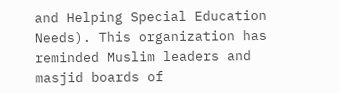and Helping Special Education Needs). This organization has reminded Muslim leaders and masjid boards of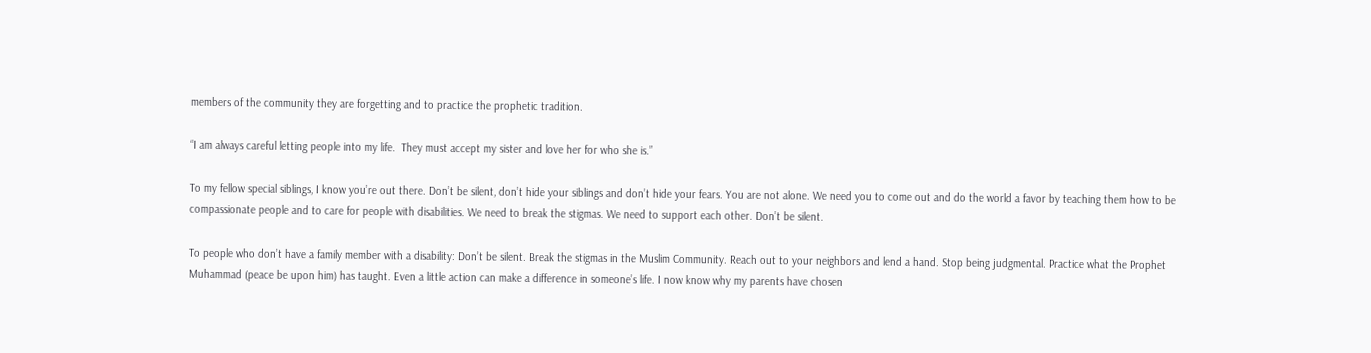members of the community they are forgetting and to practice the prophetic tradition.

“I am always careful letting people into my life.  They must accept my sister and love her for who she is.”

To my fellow special siblings, I know you’re out there. Don’t be silent, don’t hide your siblings and don’t hide your fears. You are not alone. We need you to come out and do the world a favor by teaching them how to be compassionate people and to care for people with disabilities. We need to break the stigmas. We need to support each other. Don’t be silent.

To people who don’t have a family member with a disability: Don’t be silent. Break the stigmas in the Muslim Community. Reach out to your neighbors and lend a hand. Stop being judgmental. Practice what the Prophet Muhammad (peace be upon him) has taught. Even a little action can make a difference in someone’s life. I now know why my parents have chosen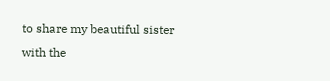to share my beautiful sister with the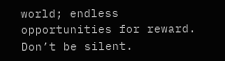world; endless opportunities for reward. Don’t be silent.